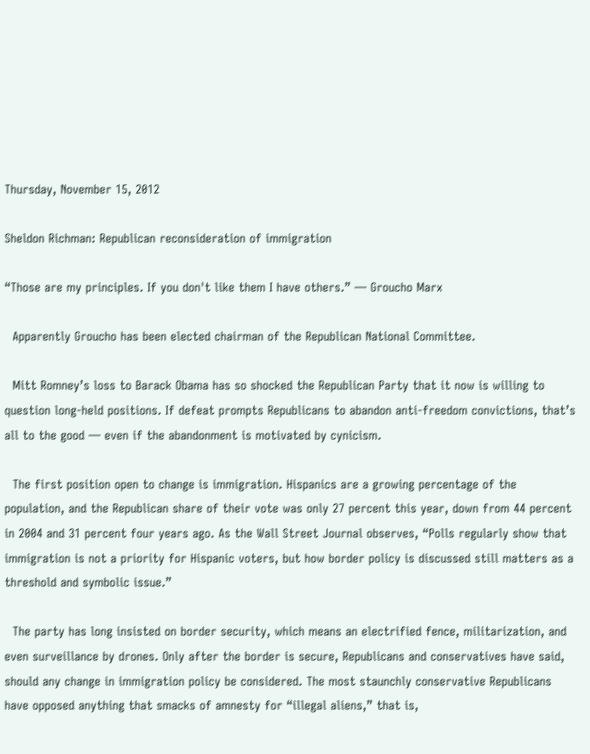Thursday, November 15, 2012

Sheldon Richman: Republican reconsideration of immigration

“Those are my principles. If you don't like them I have others.” — Groucho Marx

  Apparently Groucho has been elected chairman of the Republican National Committee.

  Mitt Romney’s loss to Barack Obama has so shocked the Republican Party that it now is willing to question long-held positions. If defeat prompts Republicans to abandon anti-freedom convictions, that’s all to the good — even if the abandonment is motivated by cynicism.

  The first position open to change is immigration. Hispanics are a growing percentage of the population, and the Republican share of their vote was only 27 percent this year, down from 44 percent in 2004 and 31 percent four years ago. As the Wall Street Journal observes, “Polls regularly show that immigration is not a priority for Hispanic voters, but how border policy is discussed still matters as a threshold and symbolic issue.”

  The party has long insisted on border security, which means an electrified fence, militarization, and even surveillance by drones. Only after the border is secure, Republicans and conservatives have said, should any change in immigration policy be considered. The most staunchly conservative Republicans have opposed anything that smacks of amnesty for “illegal aliens,” that is,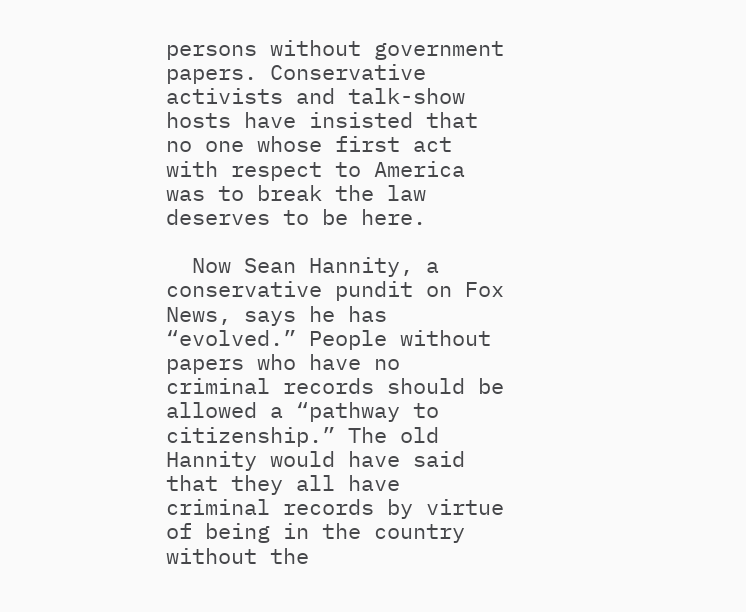persons without government papers. Conservative activists and talk-show hosts have insisted that no one whose first act with respect to America was to break the law deserves to be here.

  Now Sean Hannity, a conservative pundit on Fox News, says he has “evolved.” People without papers who have no criminal records should be allowed a “pathway to citizenship.” The old Hannity would have said that they all have criminal records by virtue of being in the country without the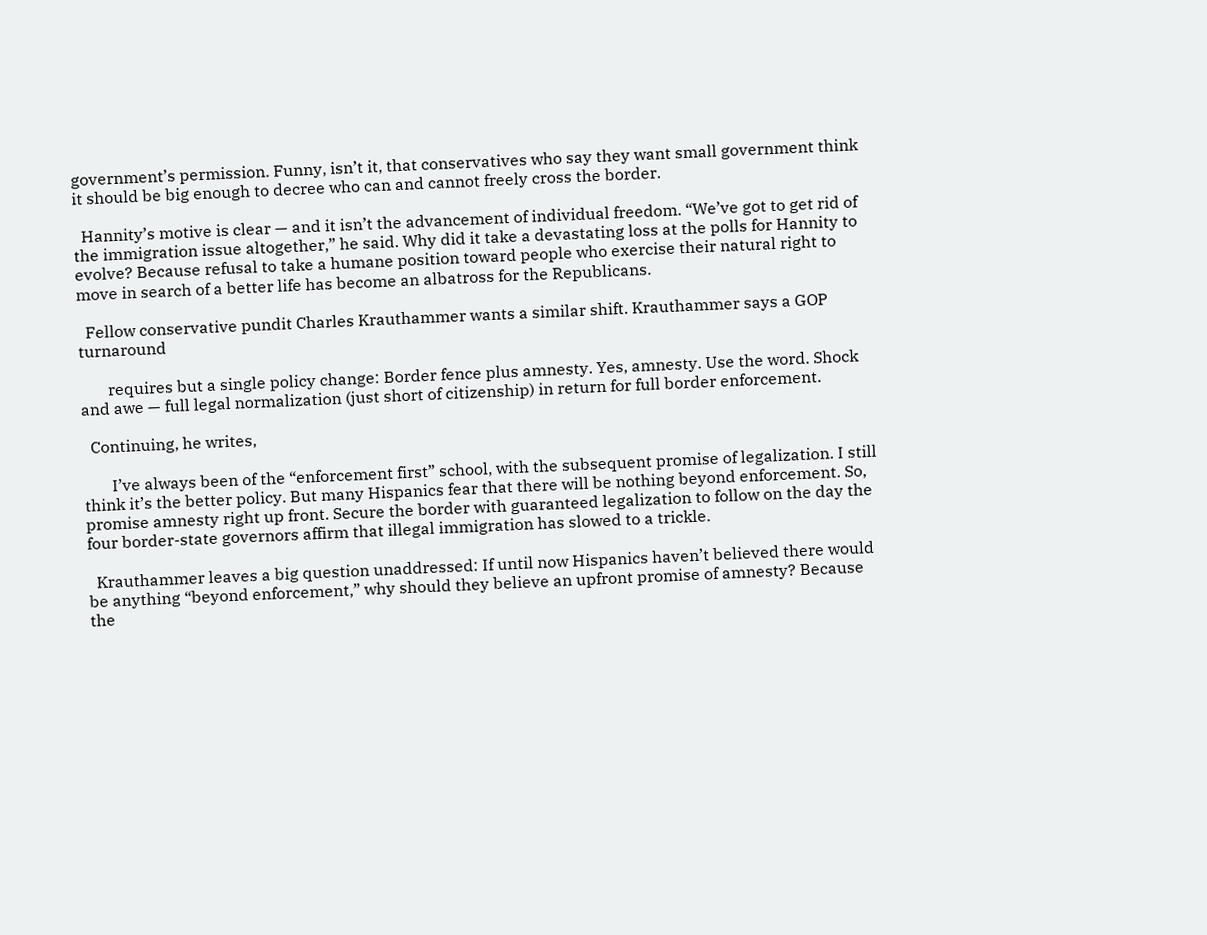government’s permission. Funny, isn’t it, that conservatives who say they want small government think it should be big enough to decree who can and cannot freely cross the border.

  Hannity’s motive is clear — and it isn’t the advancement of individual freedom. “We’ve got to get rid of the immigration issue altogether,” he said. Why did it take a devastating loss at the polls for Hannity to evolve? Because refusal to take a humane position toward people who exercise their natural right to move in search of a better life has become an albatross for the Republicans.

  Fellow conservative pundit Charles Krauthammer wants a similar shift. Krauthammer says a GOP turnaround

       requires but a single policy change: Border fence plus amnesty. Yes, amnesty. Use the word. Shock and awe — full legal normalization (just short of citizenship) in return for full border enforcement.

  Continuing, he writes,

       I’ve always been of the “enforcement first” school, with the subsequent promise of legalization. I still think it’s the better policy. But many Hispanics fear that there will be nothing beyond enforcement. So, promise amnesty right up front. Secure the border with guaranteed legalization to follow on the day the four border-state governors affirm that illegal immigration has slowed to a trickle.

  Krauthammer leaves a big question unaddressed: If until now Hispanics haven’t believed there would be anything “beyond enforcement,” why should they believe an upfront promise of amnesty? Because the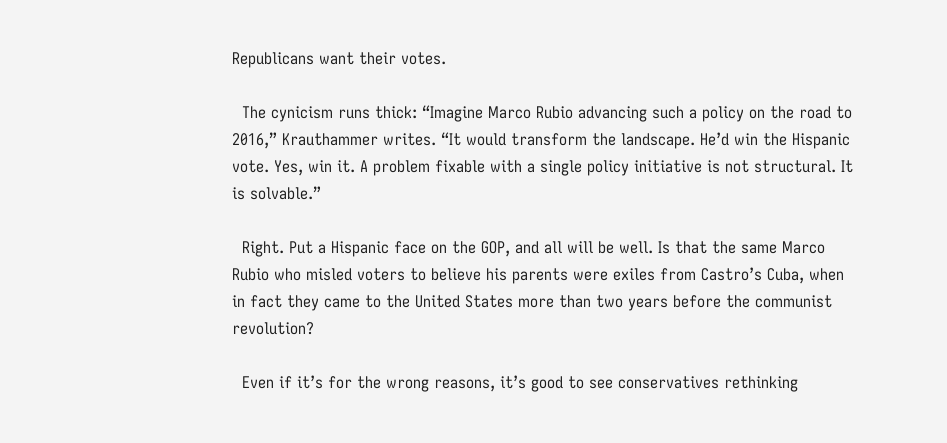Republicans want their votes.

  The cynicism runs thick: “Imagine Marco Rubio advancing such a policy on the road to 2016,” Krauthammer writes. “It would transform the landscape. He’d win the Hispanic vote. Yes, win it. A problem fixable with a single policy initiative is not structural. It is solvable.”

  Right. Put a Hispanic face on the GOP, and all will be well. Is that the same Marco Rubio who misled voters to believe his parents were exiles from Castro’s Cuba, when in fact they came to the United States more than two years before the communist revolution?

  Even if it’s for the wrong reasons, it’s good to see conservatives rethinking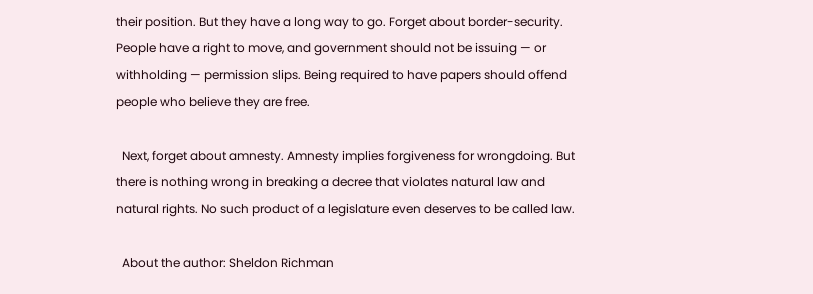their position. But they have a long way to go. Forget about border-security. People have a right to move, and government should not be issuing — or withholding — permission slips. Being required to have papers should offend people who believe they are free.

  Next, forget about amnesty. Amnesty implies forgiveness for wrongdoing. But there is nothing wrong in breaking a decree that violates natural law and natural rights. No such product of a legislature even deserves to be called law.

  About the author: Sheldon Richman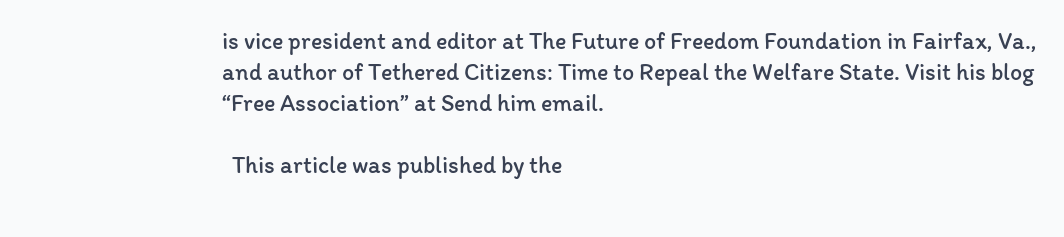is vice president and editor at The Future of Freedom Foundation in Fairfax, Va., and author of Tethered Citizens: Time to Repeal the Welfare State. Visit his blog “Free Association” at Send him email.

  This article was published by the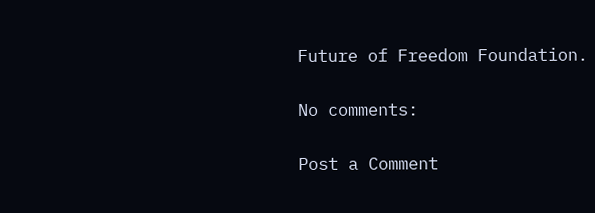Future of Freedom Foundation.

No comments:

Post a Comment